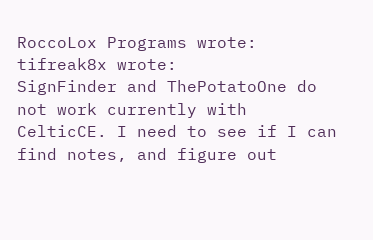RoccoLox Programs wrote:
tifreak8x wrote:
SignFinder and ThePotatoOne do not work currently with CelticCE. I need to see if I can find notes, and figure out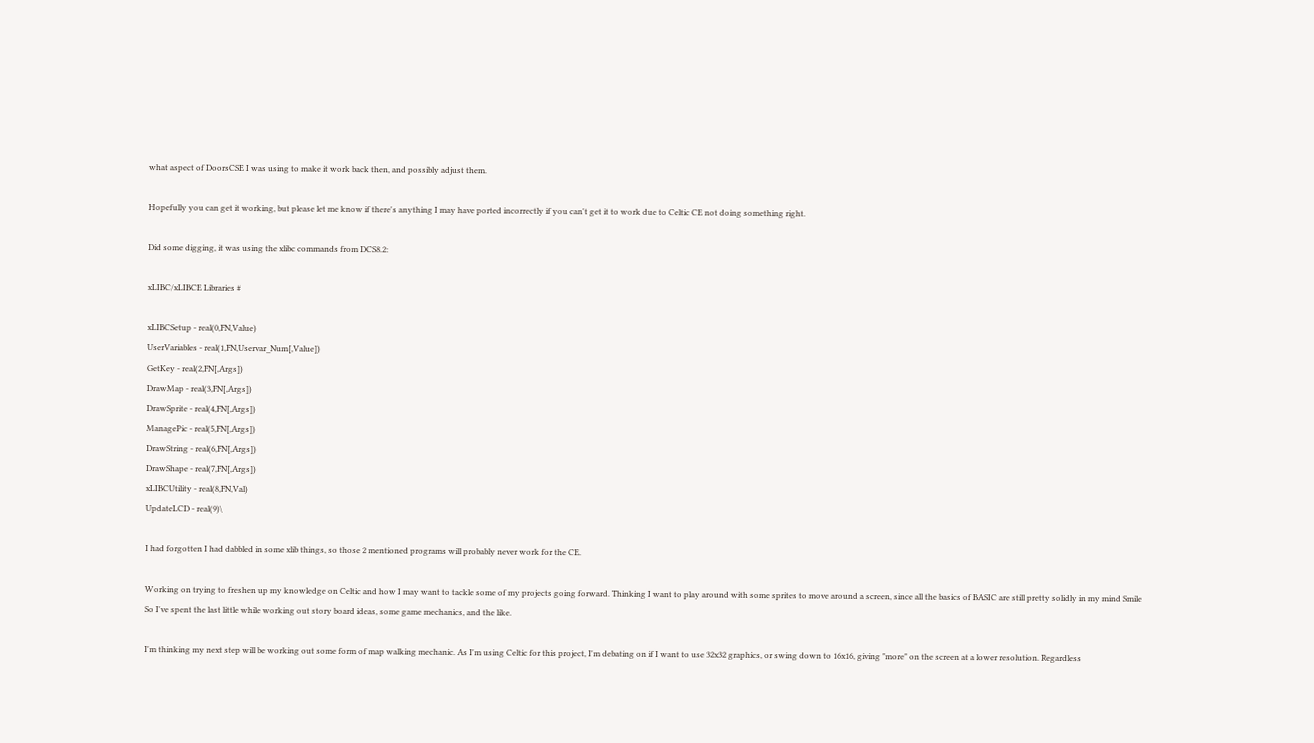what aspect of DoorsCSE I was using to make it work back then, and possibly adjust them.

Hopefully you can get it working, but please let me know if there's anything I may have ported incorrectly if you can't get it to work due to Celtic CE not doing something right.

Did some digging, it was using the xlibc commands from DCS8.2:

xLIBC/xLIBCE Libraries #

xLIBCSetup - real(0,FN,Value)
UserVariables - real(1,FN,Uservar_Num[,Value])
GetKey - real(2,FN[,Args])
DrawMap - real(3,FN[,Args])
DrawSprite - real(4,FN[,Args])
ManagePic - real(5,FN[,Args])
DrawString - real(6,FN[,Args])
DrawShape - real(7,FN[,Args])
xLIBCUtility - real(8,FN,Val)
UpdateLCD - real(9)\

I had forgotten I had dabbled in some xlib things, so those 2 mentioned programs will probably never work for the CE.

Working on trying to freshen up my knowledge on Celtic and how I may want to tackle some of my projects going forward. Thinking I want to play around with some sprites to move around a screen, since all the basics of BASIC are still pretty solidly in my mind Smile
So I've spent the last little while working out story board ideas, some game mechanics, and the like.

I'm thinking my next step will be working out some form of map walking mechanic. As I'm using Celtic for this project, I'm debating on if I want to use 32x32 graphics, or swing down to 16x16, giving "more" on the screen at a lower resolution. Regardless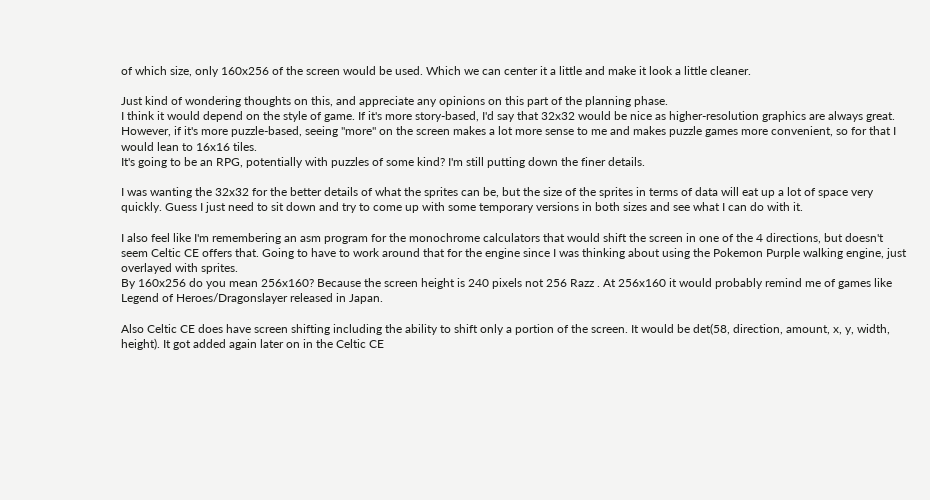of which size, only 160x256 of the screen would be used. Which we can center it a little and make it look a little cleaner.

Just kind of wondering thoughts on this, and appreciate any opinions on this part of the planning phase.
I think it would depend on the style of game. If it's more story-based, I'd say that 32x32 would be nice as higher-resolution graphics are always great. However, if it's more puzzle-based, seeing "more" on the screen makes a lot more sense to me and makes puzzle games more convenient, so for that I would lean to 16x16 tiles.
It's going to be an RPG, potentially with puzzles of some kind? I'm still putting down the finer details.

I was wanting the 32x32 for the better details of what the sprites can be, but the size of the sprites in terms of data will eat up a lot of space very quickly. Guess I just need to sit down and try to come up with some temporary versions in both sizes and see what I can do with it.

I also feel like I'm remembering an asm program for the monochrome calculators that would shift the screen in one of the 4 directions, but doesn't seem Celtic CE offers that. Going to have to work around that for the engine since I was thinking about using the Pokemon Purple walking engine, just overlayed with sprites.
By 160x256 do you mean 256x160? Because the screen height is 240 pixels not 256 Razz . At 256x160 it would probably remind me of games like Legend of Heroes/Dragonslayer released in Japan.

Also Celtic CE does have screen shifting including the ability to shift only a portion of the screen. It would be det(58, direction, amount, x, y, width, height). It got added again later on in the Celtic CE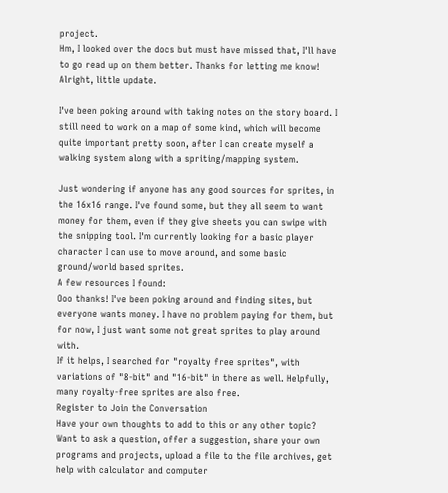project.
Hm, I looked over the docs but must have missed that, I'll have to go read up on them better. Thanks for letting me know!
Alright, little update.

I've been poking around with taking notes on the story board. I still need to work on a map of some kind, which will become quite important pretty soon, after I can create myself a walking system along with a spriting/mapping system.

Just wondering if anyone has any good sources for sprites, in the 16x16 range. I've found some, but they all seem to want money for them, even if they give sheets you can swipe with the snipping tool. I'm currently looking for a basic player character I can use to move around, and some basic ground/world based sprites.
A few resources I found:
Ooo thanks! I've been poking around and finding sites, but everyone wants money. I have no problem paying for them, but for now, I just want some not great sprites to play around with.
If it helps, I searched for "royalty free sprites", with variations of "8-bit" and "16-bit" in there as well. Helpfully, many royalty-free sprites are also free.
Register to Join the Conversation
Have your own thoughts to add to this or any other topic? Want to ask a question, offer a suggestion, share your own programs and projects, upload a file to the file archives, get help with calculator and computer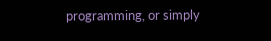programming, or simply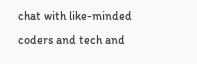chat with like-minded coders and tech and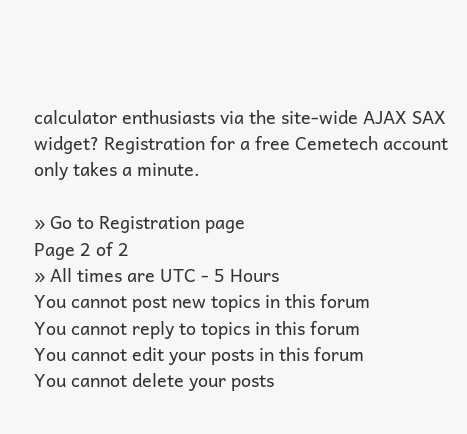calculator enthusiasts via the site-wide AJAX SAX widget? Registration for a free Cemetech account only takes a minute.

» Go to Registration page
Page 2 of 2
» All times are UTC - 5 Hours
You cannot post new topics in this forum
You cannot reply to topics in this forum
You cannot edit your posts in this forum
You cannot delete your posts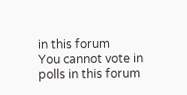in this forum
You cannot vote in polls in this forum